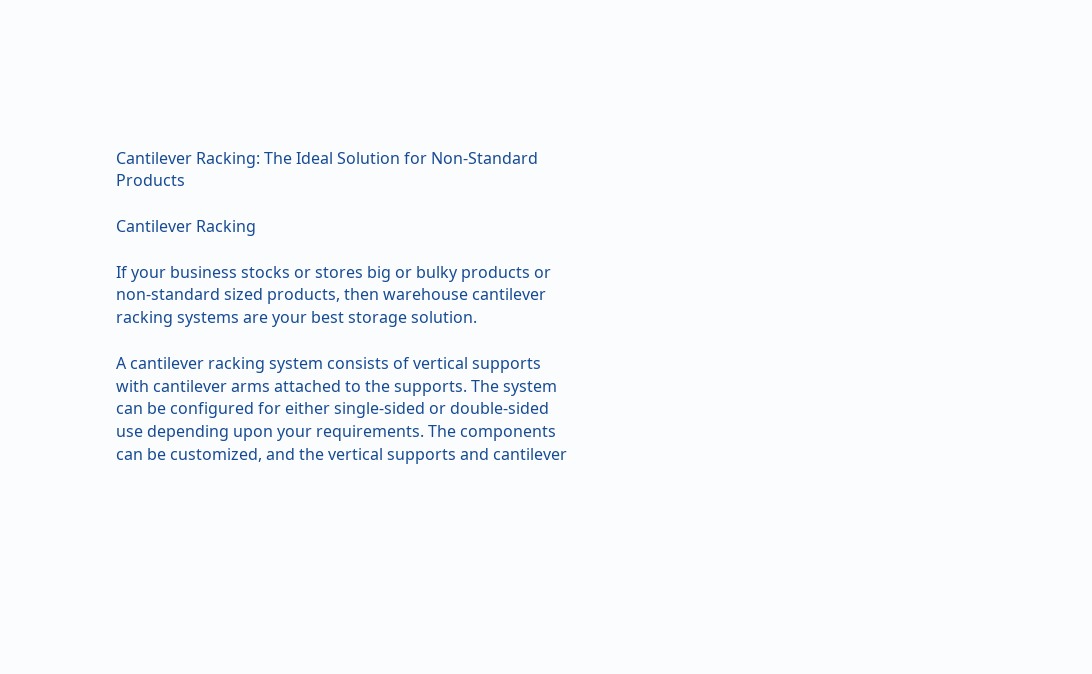Cantilever Racking: The Ideal Solution for Non-Standard Products

Cantilever Racking

If your business stocks or stores big or bulky products or non-standard sized products, then warehouse cantilever racking systems are your best storage solution.

A cantilever racking system consists of vertical supports with cantilever arms attached to the supports. The system can be configured for either single-sided or double-sided use depending upon your requirements. The components can be customized, and the vertical supports and cantilever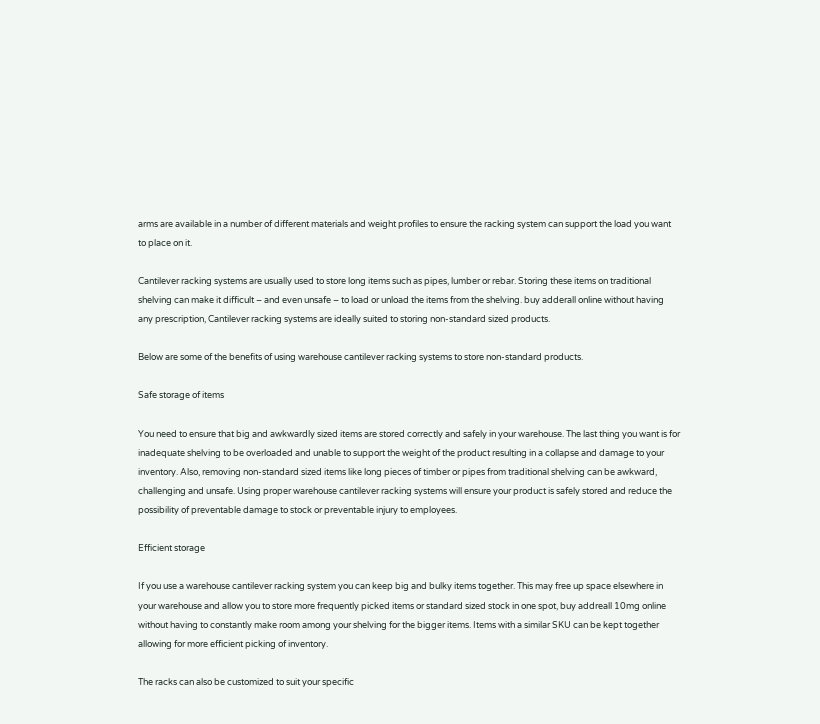arms are available in a number of different materials and weight profiles to ensure the racking system can support the load you want to place on it.

Cantilever racking systems are usually used to store long items such as pipes, lumber or rebar. Storing these items on traditional shelving can make it difficult – and even unsafe – to load or unload the items from the shelving. buy adderall online without having any prescription, Cantilever racking systems are ideally suited to storing non-standard sized products.

Below are some of the benefits of using warehouse cantilever racking systems to store non-standard products.

Safe storage of items

You need to ensure that big and awkwardly sized items are stored correctly and safely in your warehouse. The last thing you want is for inadequate shelving to be overloaded and unable to support the weight of the product resulting in a collapse and damage to your inventory. Also, removing non-standard sized items like long pieces of timber or pipes from traditional shelving can be awkward, challenging and unsafe. Using proper warehouse cantilever racking systems will ensure your product is safely stored and reduce the possibility of preventable damage to stock or preventable injury to employees.

Efficient storage

If you use a warehouse cantilever racking system you can keep big and bulky items together. This may free up space elsewhere in your warehouse and allow you to store more frequently picked items or standard sized stock in one spot, buy addreall 10mg online without having to constantly make room among your shelving for the bigger items. Items with a similar SKU can be kept together allowing for more efficient picking of inventory.

The racks can also be customized to suit your specific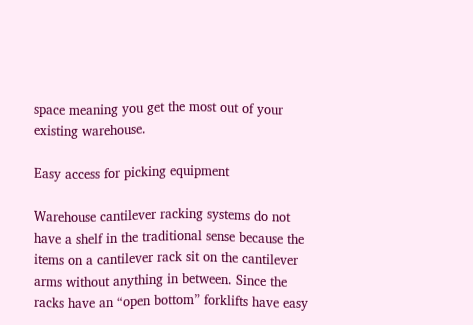space meaning you get the most out of your existing warehouse.

Easy access for picking equipment

Warehouse cantilever racking systems do not have a shelf in the traditional sense because the items on a cantilever rack sit on the cantilever arms without anything in between. Since the racks have an “open bottom” forklifts have easy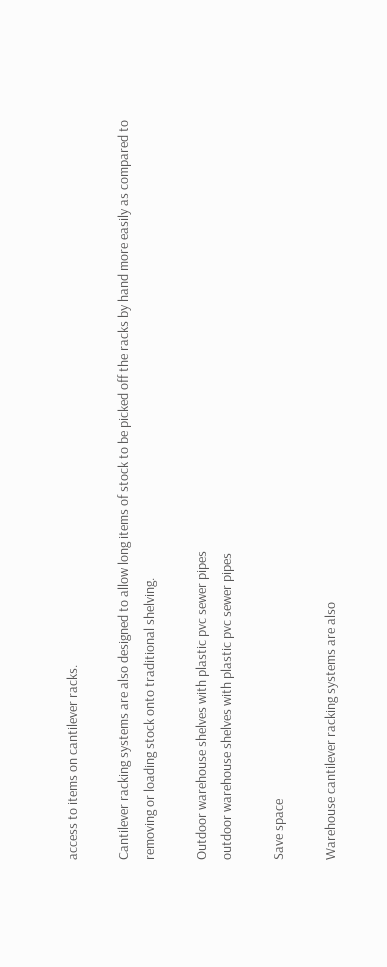access to items on cantilever racks.

Cantilever racking systems are also designed to allow long items of stock to be picked off the racks by hand more easily as compared to removing or loading stock onto traditional shelving.

Outdoor warehouse shelves with plastic pvc sewer pipes
outdoor warehouse shelves with plastic pvc sewer pipes

Save space

Warehouse cantilever racking systems are also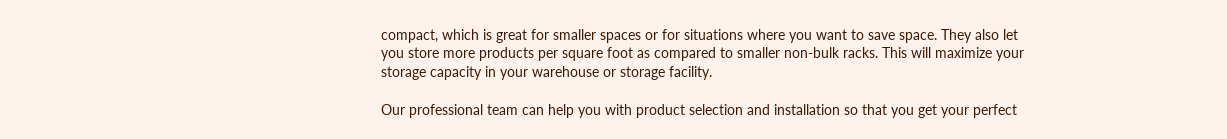compact, which is great for smaller spaces or for situations where you want to save space. They also let you store more products per square foot as compared to smaller non-bulk racks. This will maximize your storage capacity in your warehouse or storage facility.

Our professional team can help you with product selection and installation so that you get your perfect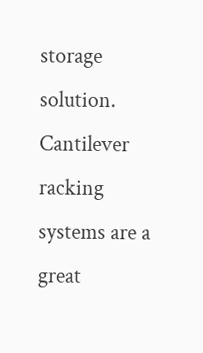storage solution. Cantilever racking systems are a great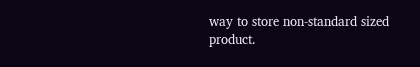way to store non-standard sized product.